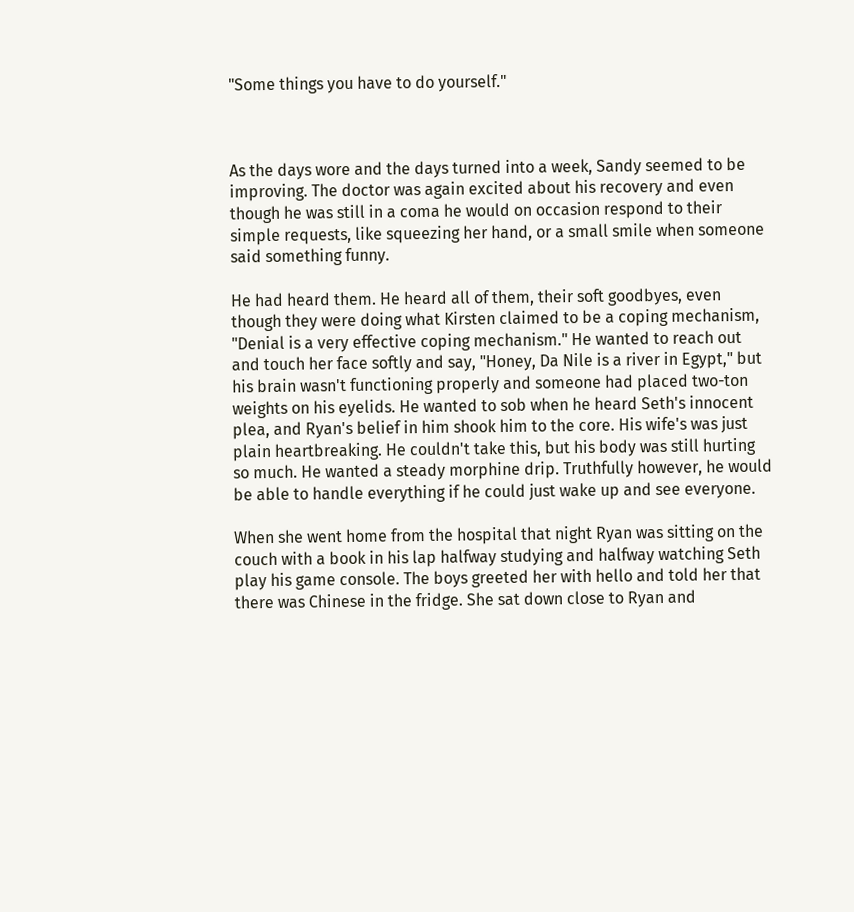"Some things you have to do yourself."



As the days wore and the days turned into a week, Sandy seemed to be improving. The doctor was again excited about his recovery and even though he was still in a coma he would on occasion respond to their simple requests, like squeezing her hand, or a small smile when someone said something funny.

He had heard them. He heard all of them, their soft goodbyes, even though they were doing what Kirsten claimed to be a coping mechanism, "Denial is a very effective coping mechanism." He wanted to reach out and touch her face softly and say, "Honey, Da Nile is a river in Egypt," but his brain wasn't functioning properly and someone had placed two-ton weights on his eyelids. He wanted to sob when he heard Seth's innocent plea, and Ryan's belief in him shook him to the core. His wife's was just plain heartbreaking. He couldn't take this, but his body was still hurting so much. He wanted a steady morphine drip. Truthfully however, he would be able to handle everything if he could just wake up and see everyone.

When she went home from the hospital that night Ryan was sitting on the couch with a book in his lap halfway studying and halfway watching Seth play his game console. The boys greeted her with hello and told her that there was Chinese in the fridge. She sat down close to Ryan and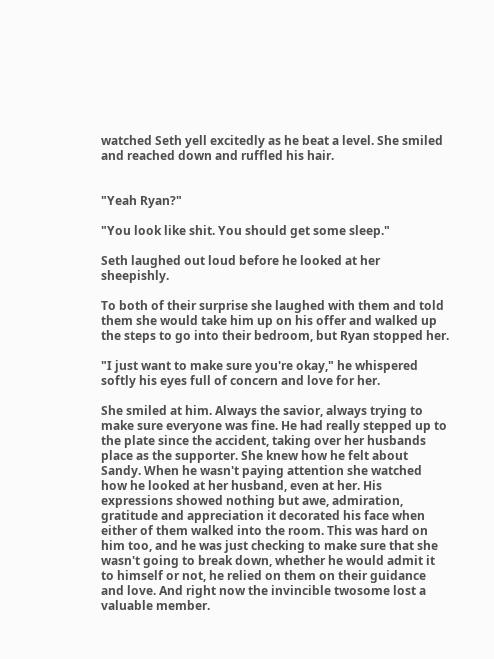watched Seth yell excitedly as he beat a level. She smiled and reached down and ruffled his hair.


"Yeah Ryan?"

"You look like shit. You should get some sleep."

Seth laughed out loud before he looked at her sheepishly.

To both of their surprise she laughed with them and told them she would take him up on his offer and walked up the steps to go into their bedroom, but Ryan stopped her.

"I just want to make sure you're okay," he whispered softly his eyes full of concern and love for her.

She smiled at him. Always the savior, always trying to make sure everyone was fine. He had really stepped up to the plate since the accident, taking over her husbands place as the supporter. She knew how he felt about Sandy. When he wasn't paying attention she watched how he looked at her husband, even at her. His expressions showed nothing but awe, admiration, gratitude and appreciation it decorated his face when either of them walked into the room. This was hard on him too, and he was just checking to make sure that she wasn't going to break down, whether he would admit it to himself or not, he relied on them on their guidance and love. And right now the invincible twosome lost a valuable member.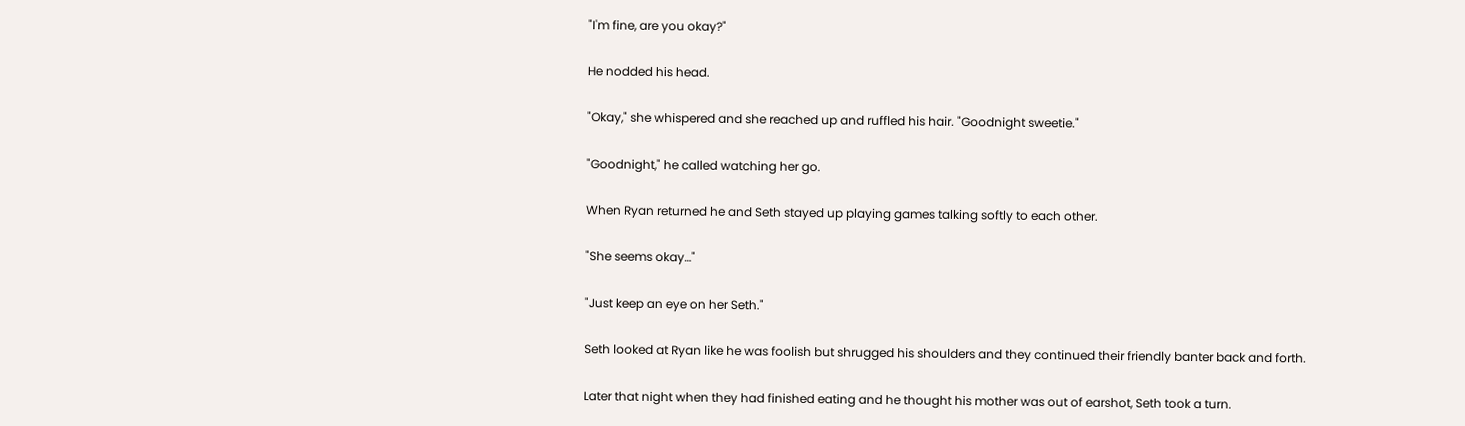"I'm fine, are you okay?"

He nodded his head.

"Okay," she whispered and she reached up and ruffled his hair. "Goodnight sweetie."

"Goodnight," he called watching her go.

When Ryan returned he and Seth stayed up playing games talking softly to each other.

"She seems okay…"

"Just keep an eye on her Seth."

Seth looked at Ryan like he was foolish but shrugged his shoulders and they continued their friendly banter back and forth.

Later that night when they had finished eating and he thought his mother was out of earshot, Seth took a turn.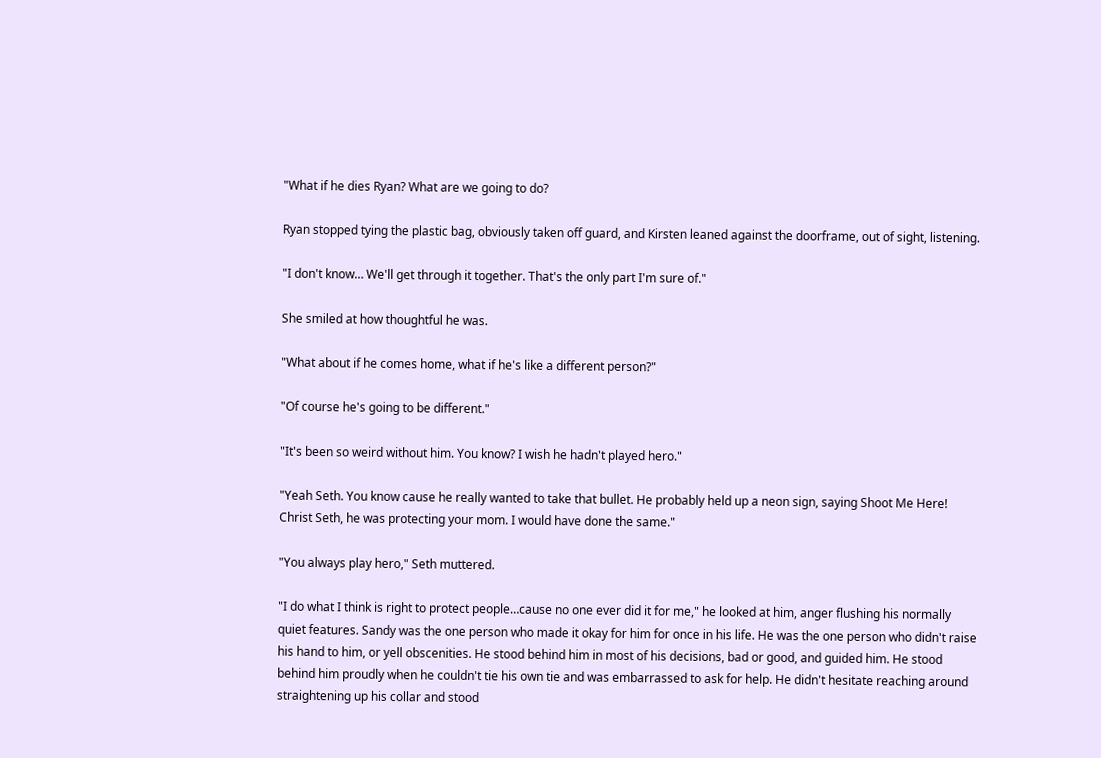"What if he dies Ryan? What are we going to do?

Ryan stopped tying the plastic bag, obviously taken off guard, and Kirsten leaned against the doorframe, out of sight, listening.

"I don't know… We'll get through it together. That's the only part I'm sure of."

She smiled at how thoughtful he was.

"What about if he comes home, what if he's like a different person?"

"Of course he's going to be different."

"It's been so weird without him. You know? I wish he hadn't played hero."

"Yeah Seth. You know cause he really wanted to take that bullet. He probably held up a neon sign, saying Shoot Me Here! Christ Seth, he was protecting your mom. I would have done the same."

"You always play hero," Seth muttered.

"I do what I think is right to protect people…cause no one ever did it for me," he looked at him, anger flushing his normally quiet features. Sandy was the one person who made it okay for him for once in his life. He was the one person who didn't raise his hand to him, or yell obscenities. He stood behind him in most of his decisions, bad or good, and guided him. He stood behind him proudly when he couldn't tie his own tie and was embarrassed to ask for help. He didn't hesitate reaching around straightening up his collar and stood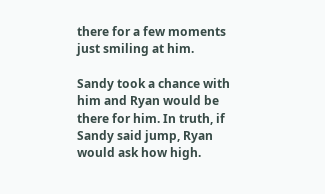there for a few moments just smiling at him.

Sandy took a chance with him and Ryan would be there for him. In truth, if Sandy said jump, Ryan would ask how high.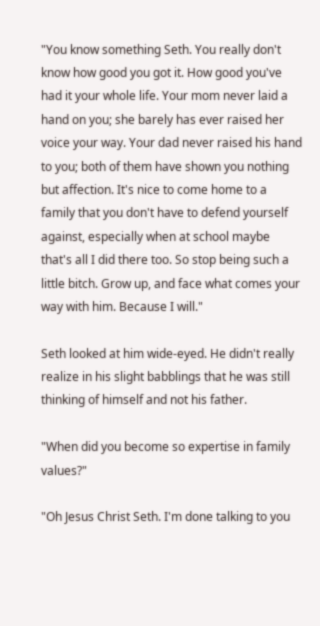"You know something Seth. You really don't know how good you got it. How good you've had it your whole life. Your mom never laid a hand on you; she barely has ever raised her voice your way. Your dad never raised his hand to you; both of them have shown you nothing but affection. It's nice to come home to a family that you don't have to defend yourself against, especially when at school maybe that's all I did there too. So stop being such a little bitch. Grow up, and face what comes your way with him. Because I will."

Seth looked at him wide-eyed. He didn't really realize in his slight babblings that he was still thinking of himself and not his father.

"When did you become so expertise in family values?"

"Oh Jesus Christ Seth. I'm done talking to you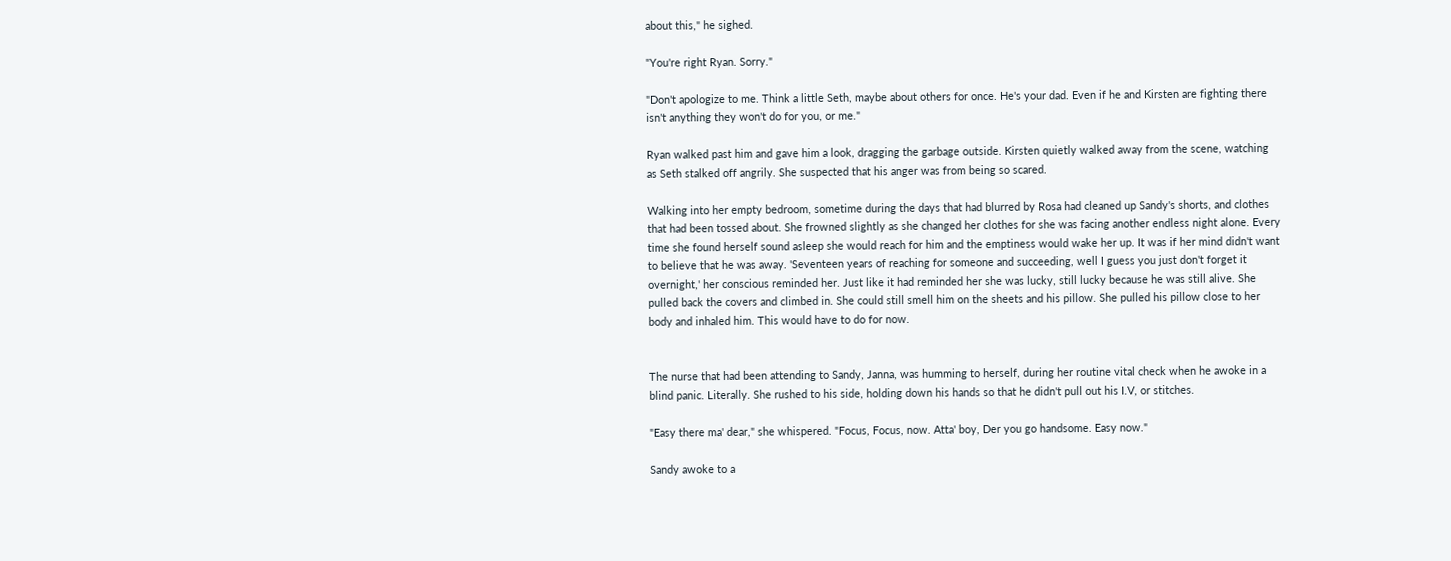about this," he sighed.

"You're right Ryan. Sorry."

"Don't apologize to me. Think a little Seth, maybe about others for once. He's your dad. Even if he and Kirsten are fighting there isn't anything they won't do for you, or me."

Ryan walked past him and gave him a look, dragging the garbage outside. Kirsten quietly walked away from the scene, watching as Seth stalked off angrily. She suspected that his anger was from being so scared.

Walking into her empty bedroom, sometime during the days that had blurred by Rosa had cleaned up Sandy's shorts, and clothes that had been tossed about. She frowned slightly as she changed her clothes for she was facing another endless night alone. Every time she found herself sound asleep she would reach for him and the emptiness would wake her up. It was if her mind didn't want to believe that he was away. 'Seventeen years of reaching for someone and succeeding, well I guess you just don't forget it overnight,' her conscious reminded her. Just like it had reminded her she was lucky, still lucky because he was still alive. She pulled back the covers and climbed in. She could still smell him on the sheets and his pillow. She pulled his pillow close to her body and inhaled him. This would have to do for now.


The nurse that had been attending to Sandy, Janna, was humming to herself, during her routine vital check when he awoke in a blind panic. Literally. She rushed to his side, holding down his hands so that he didn't pull out his I.V, or stitches.

"Easy there ma' dear," she whispered. "Focus, Focus, now. Atta' boy, Der you go handsome. Easy now."

Sandy awoke to a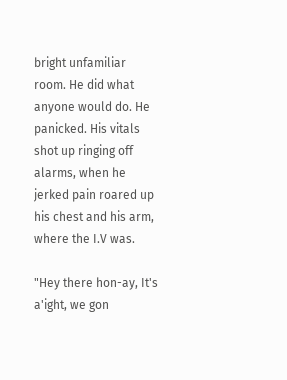bright unfamiliar room. He did what anyone would do. He panicked. His vitals shot up ringing off alarms, when he jerked pain roared up his chest and his arm, where the I.V was.

"Hey there hon-ay, It's a'ight, we gon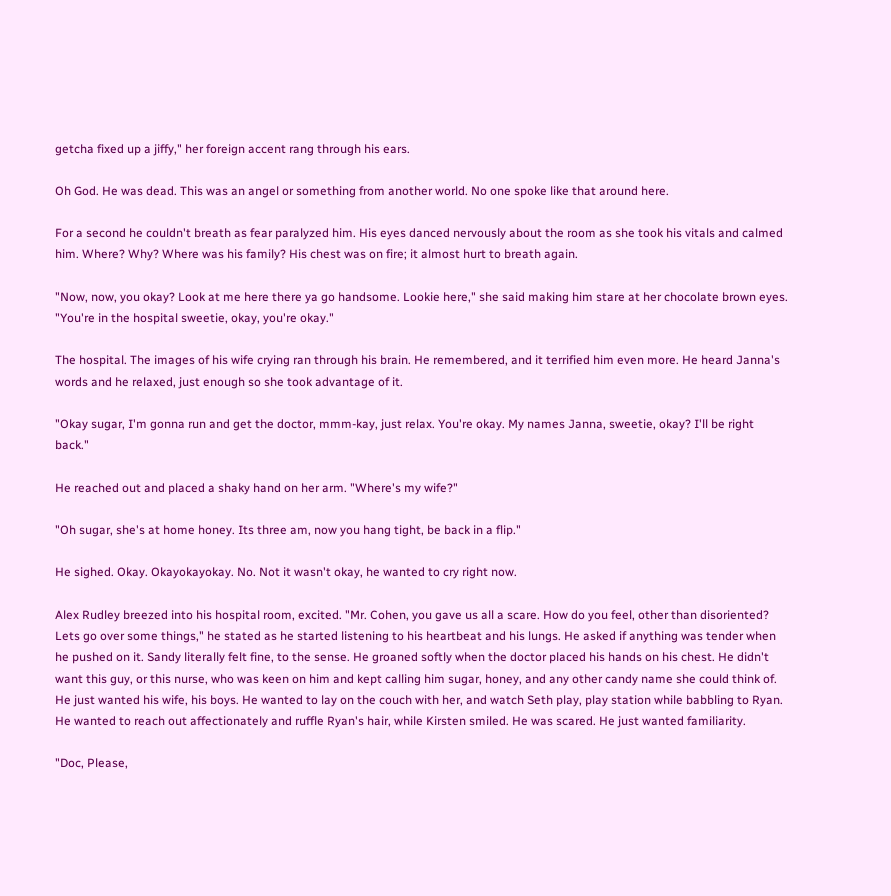getcha fixed up a jiffy," her foreign accent rang through his ears.

Oh God. He was dead. This was an angel or something from another world. No one spoke like that around here.

For a second he couldn't breath as fear paralyzed him. His eyes danced nervously about the room as she took his vitals and calmed him. Where? Why? Where was his family? His chest was on fire; it almost hurt to breath again.

"Now, now, you okay? Look at me here there ya go handsome. Lookie here," she said making him stare at her chocolate brown eyes. "You're in the hospital sweetie, okay, you're okay."

The hospital. The images of his wife crying ran through his brain. He remembered, and it terrified him even more. He heard Janna's words and he relaxed, just enough so she took advantage of it.

"Okay sugar, I'm gonna run and get the doctor, mmm-kay, just relax. You're okay. My names Janna, sweetie, okay? I'll be right back."

He reached out and placed a shaky hand on her arm. "Where's my wife?"

"Oh sugar, she's at home honey. Its three am, now you hang tight, be back in a flip."

He sighed. Okay. Okayokayokay. No. Not it wasn't okay, he wanted to cry right now.

Alex Rudley breezed into his hospital room, excited. "Mr. Cohen, you gave us all a scare. How do you feel, other than disoriented? Lets go over some things," he stated as he started listening to his heartbeat and his lungs. He asked if anything was tender when he pushed on it. Sandy literally felt fine, to the sense. He groaned softly when the doctor placed his hands on his chest. He didn't want this guy, or this nurse, who was keen on him and kept calling him sugar, honey, and any other candy name she could think of. He just wanted his wife, his boys. He wanted to lay on the couch with her, and watch Seth play, play station while babbling to Ryan. He wanted to reach out affectionately and ruffle Ryan's hair, while Kirsten smiled. He was scared. He just wanted familiarity.

"Doc, Please,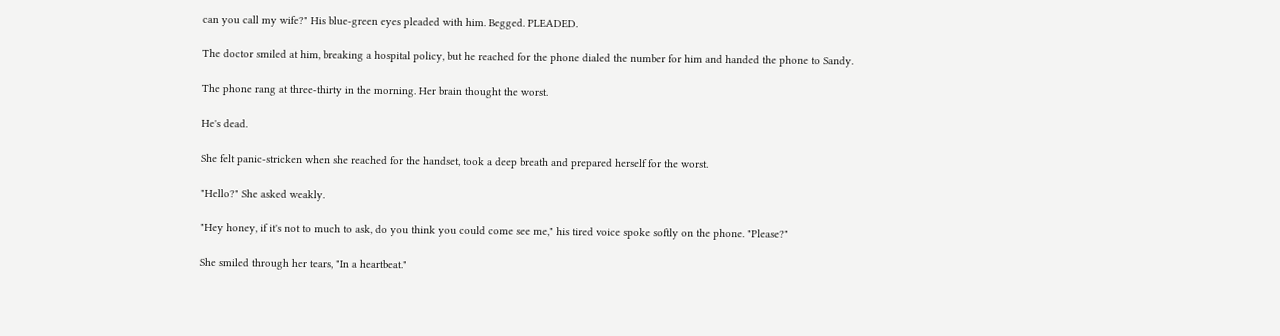can you call my wife?" His blue-green eyes pleaded with him. Begged. PLEADED.

The doctor smiled at him, breaking a hospital policy, but he reached for the phone dialed the number for him and handed the phone to Sandy.

The phone rang at three-thirty in the morning. Her brain thought the worst.

He's dead.

She felt panic-stricken when she reached for the handset, took a deep breath and prepared herself for the worst.

"Hello?" She asked weakly.

"Hey honey, if it's not to much to ask, do you think you could come see me," his tired voice spoke softly on the phone. "Please?"

She smiled through her tears, "In a heartbeat."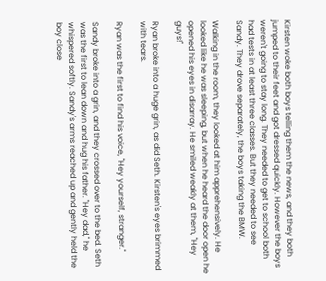Kirsten woke both boys telling them the news, and they both jumped to their feet and got dressed quickly. However the boys weren't going to stay long. They needed to get to school both had tests in at least three classes. But they needed to see Sandy. They drove separately, the boys taking the BMW.

Walking in the room, they looked at him apprehensively. He looked like he was sleeping, but when he heard the door open he opened his eyes in disarray. He smiled weakly at them, "Hey guys!"

Ryan broke into a huge grin, as did Seth. Kirsten's eyes brimmed with tears.

Ryan was the first to find his voice, "Hey yourself, stranger."

Sandy broke into a grin, and they crossed over to the bed. Seth was the first to lean down and hug his father. "Hey dad," he whispered softly. Sandy's arms reached up and gently held the boy close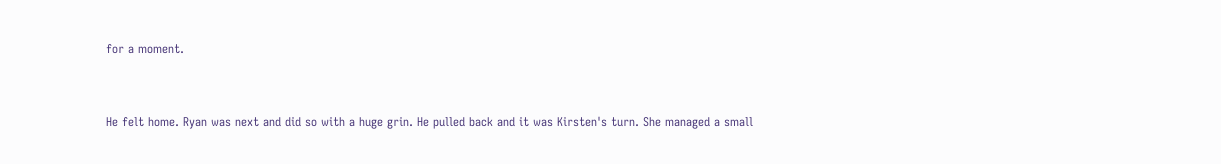for a moment.


He felt home. Ryan was next and did so with a huge grin. He pulled back and it was Kirsten's turn. She managed a small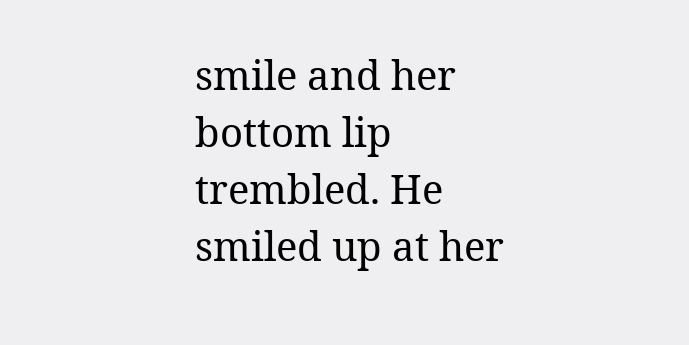smile and her bottom lip trembled. He smiled up at her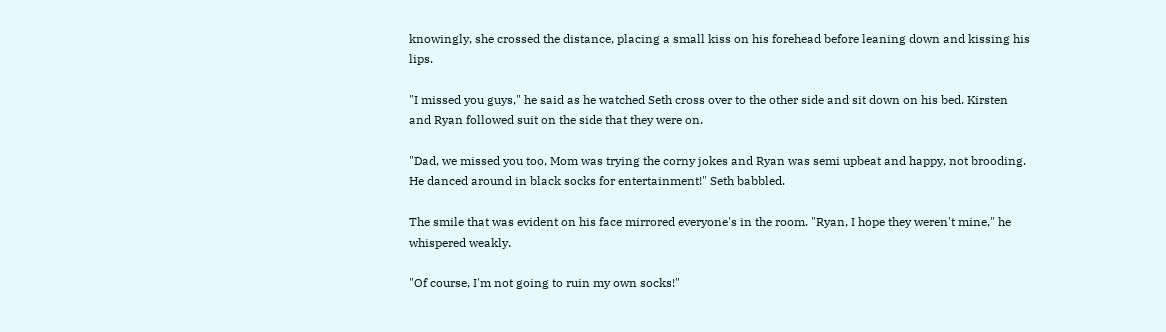knowingly, she crossed the distance, placing a small kiss on his forehead before leaning down and kissing his lips.

"I missed you guys," he said as he watched Seth cross over to the other side and sit down on his bed. Kirsten and Ryan followed suit on the side that they were on.

"Dad, we missed you too, Mom was trying the corny jokes and Ryan was semi upbeat and happy, not brooding. He danced around in black socks for entertainment!" Seth babbled.

The smile that was evident on his face mirrored everyone's in the room. "Ryan, I hope they weren't mine," he whispered weakly.

"Of course, I'm not going to ruin my own socks!"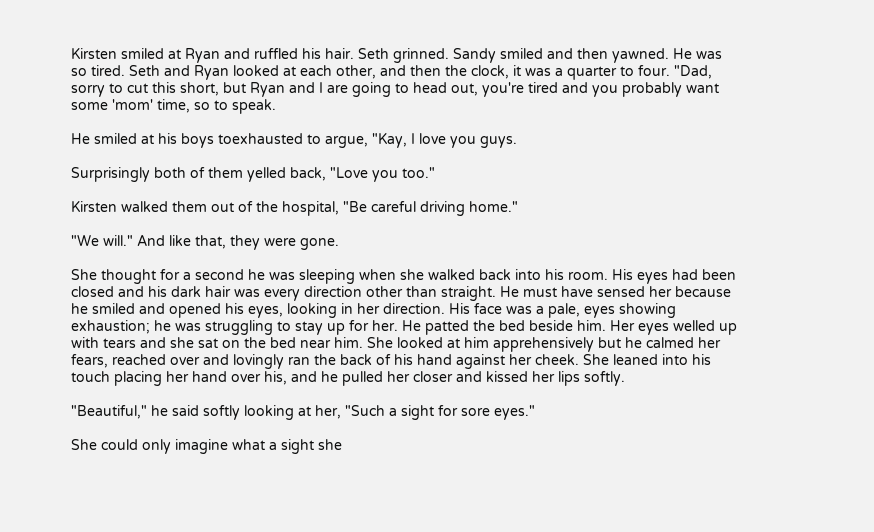Kirsten smiled at Ryan and ruffled his hair. Seth grinned. Sandy smiled and then yawned. He was so tired. Seth and Ryan looked at each other, and then the clock, it was a quarter to four. "Dad, sorry to cut this short, but Ryan and I are going to head out, you're tired and you probably want some 'mom' time, so to speak.

He smiled at his boys toexhausted to argue, "Kay, I love you guys.

Surprisingly both of them yelled back, "Love you too."

Kirsten walked them out of the hospital, "Be careful driving home."

"We will." And like that, they were gone.

She thought for a second he was sleeping when she walked back into his room. His eyes had been closed and his dark hair was every direction other than straight. He must have sensed her because he smiled and opened his eyes, looking in her direction. His face was a pale, eyes showing exhaustion; he was struggling to stay up for her. He patted the bed beside him. Her eyes welled up with tears and she sat on the bed near him. She looked at him apprehensively but he calmed her fears, reached over and lovingly ran the back of his hand against her cheek. She leaned into his touch placing her hand over his, and he pulled her closer and kissed her lips softly.

"Beautiful," he said softly looking at her, "Such a sight for sore eyes."

She could only imagine what a sight she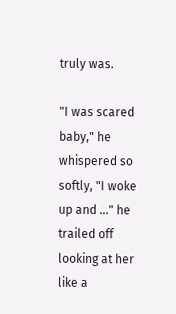truly was.

"I was scared baby," he whispered so softly, "I woke up and …" he trailed off looking at her like a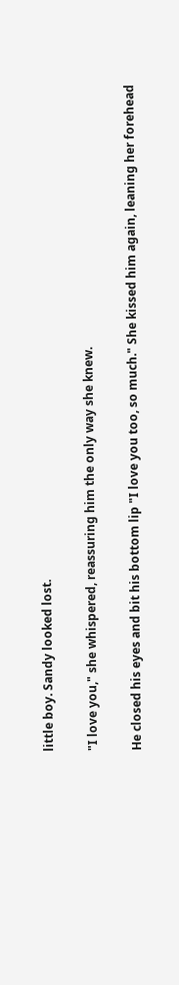little boy. Sandy looked lost.

"I love you," she whispered, reassuring him the only way she knew.

He closed his eyes and bit his bottom lip "I love you too, so much." She kissed him again, leaning her forehead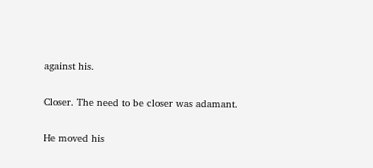against his.

Closer. The need to be closer was adamant.

He moved his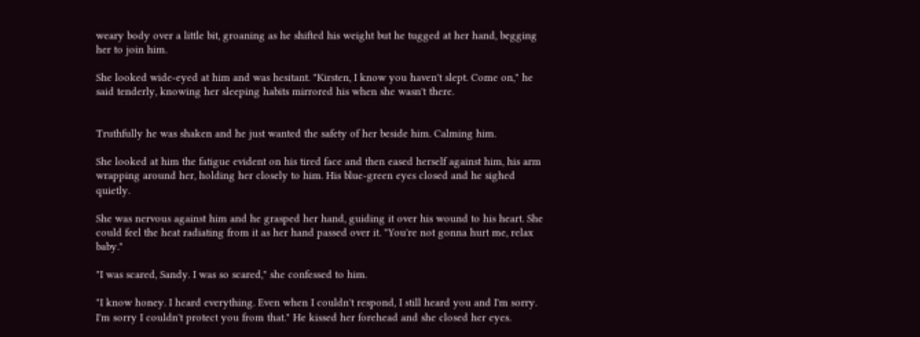weary body over a little bit, groaning as he shifted his weight but he tugged at her hand, begging her to join him.

She looked wide-eyed at him and was hesitant. "Kirsten, I know you haven't slept. Come on," he said tenderly, knowing her sleeping habits mirrored his when she wasn't there.


Truthfully he was shaken and he just wanted the safety of her beside him. Calming him.

She looked at him the fatigue evident on his tired face and then eased herself against him, his arm wrapping around her, holding her closely to him. His blue-green eyes closed and he sighed quietly.

She was nervous against him and he grasped her hand, guiding it over his wound to his heart. She could feel the heat radiating from it as her hand passed over it. "You're not gonna hurt me, relax baby."

"I was scared, Sandy. I was so scared," she confessed to him.

"I know honey. I heard everything. Even when I couldn't respond, I still heard you and I'm sorry. I'm sorry I couldn't protect you from that." He kissed her forehead and she closed her eyes.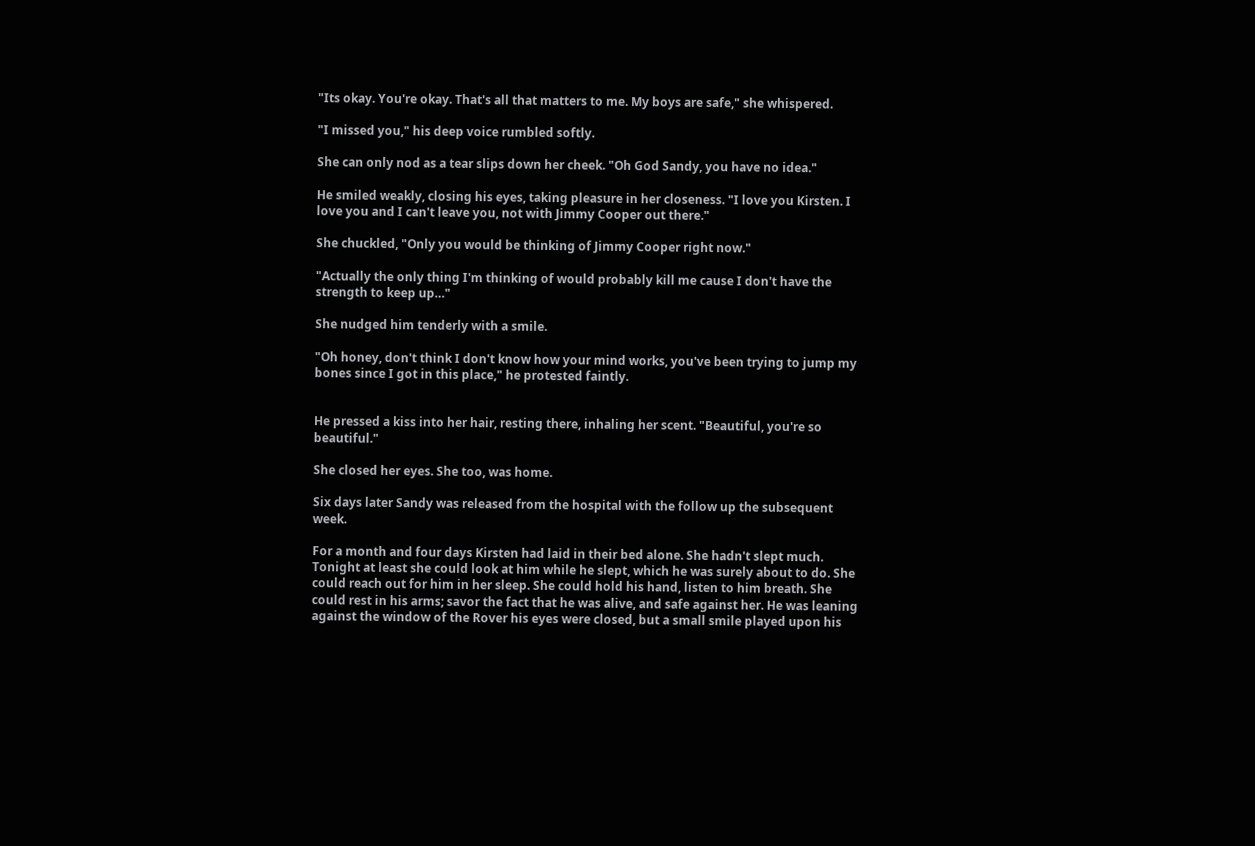"Its okay. You're okay. That's all that matters to me. My boys are safe," she whispered.

"I missed you," his deep voice rumbled softly.

She can only nod as a tear slips down her cheek. "Oh God Sandy, you have no idea."

He smiled weakly, closing his eyes, taking pleasure in her closeness. "I love you Kirsten. I love you and I can't leave you, not with Jimmy Cooper out there."

She chuckled, "Only you would be thinking of Jimmy Cooper right now."

"Actually the only thing I'm thinking of would probably kill me cause I don't have the strength to keep up…"

She nudged him tenderly with a smile.

"Oh honey, don't think I don't know how your mind works, you've been trying to jump my bones since I got in this place," he protested faintly.


He pressed a kiss into her hair, resting there, inhaling her scent. "Beautiful, you're so beautiful."

She closed her eyes. She too, was home.

Six days later Sandy was released from the hospital with the follow up the subsequent week.

For a month and four days Kirsten had laid in their bed alone. She hadn't slept much. Tonight at least she could look at him while he slept, which he was surely about to do. She could reach out for him in her sleep. She could hold his hand, listen to him breath. She could rest in his arms; savor the fact that he was alive, and safe against her. He was leaning against the window of the Rover his eyes were closed, but a small smile played upon his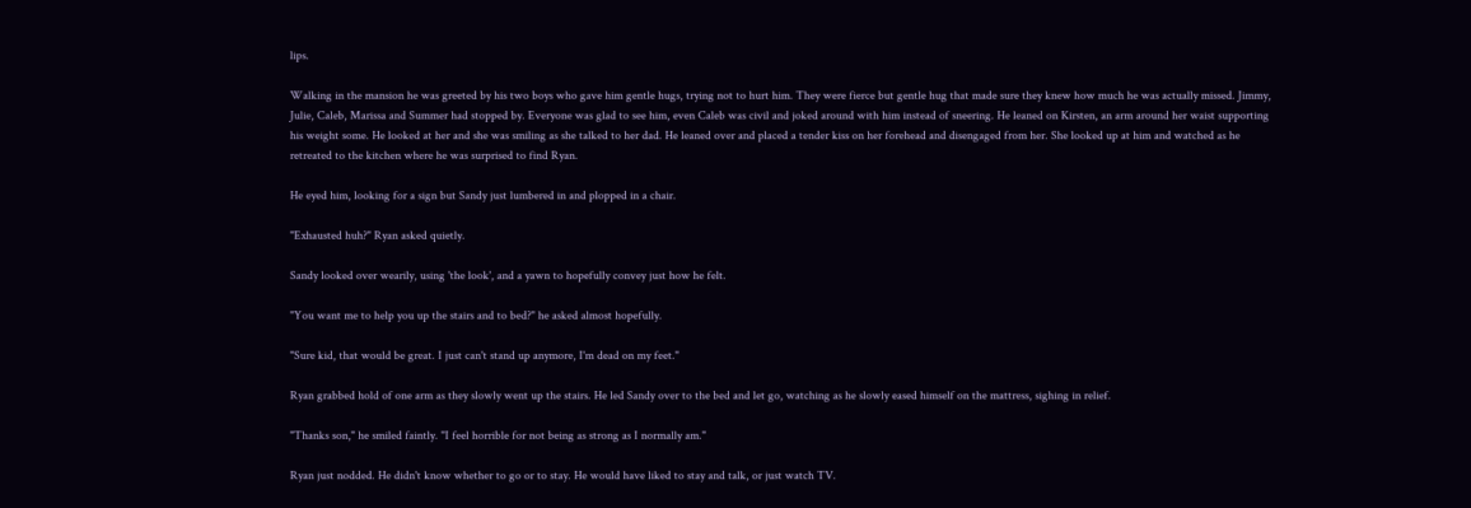lips.

Walking in the mansion he was greeted by his two boys who gave him gentle hugs, trying not to hurt him. They were fierce but gentle hug that made sure they knew how much he was actually missed. Jimmy, Julie, Caleb, Marissa and Summer had stopped by. Everyone was glad to see him, even Caleb was civil and joked around with him instead of sneering. He leaned on Kirsten, an arm around her waist supporting his weight some. He looked at her and she was smiling as she talked to her dad. He leaned over and placed a tender kiss on her forehead and disengaged from her. She looked up at him and watched as he retreated to the kitchen where he was surprised to find Ryan.

He eyed him, looking for a sign but Sandy just lumbered in and plopped in a chair.

"Exhausted huh?" Ryan asked quietly.

Sandy looked over wearily, using 'the look', and a yawn to hopefully convey just how he felt.

"You want me to help you up the stairs and to bed?" he asked almost hopefully.

"Sure kid, that would be great. I just can't stand up anymore, I'm dead on my feet."

Ryan grabbed hold of one arm as they slowly went up the stairs. He led Sandy over to the bed and let go, watching as he slowly eased himself on the mattress, sighing in relief.

"Thanks son," he smiled faintly. "I feel horrible for not being as strong as I normally am."

Ryan just nodded. He didn't know whether to go or to stay. He would have liked to stay and talk, or just watch TV.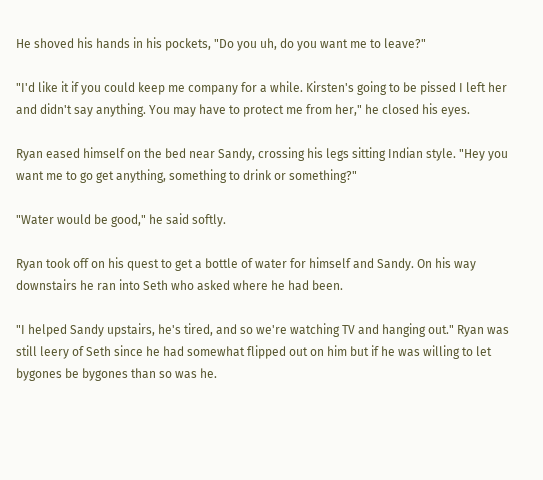He shoved his hands in his pockets, "Do you uh, do you want me to leave?"

"I'd like it if you could keep me company for a while. Kirsten's going to be pissed I left her and didn't say anything. You may have to protect me from her," he closed his eyes.

Ryan eased himself on the bed near Sandy, crossing his legs sitting Indian style. "Hey you want me to go get anything, something to drink or something?"

"Water would be good," he said softly.

Ryan took off on his quest to get a bottle of water for himself and Sandy. On his way downstairs he ran into Seth who asked where he had been.

"I helped Sandy upstairs, he's tired, and so we're watching TV and hanging out." Ryan was still leery of Seth since he had somewhat flipped out on him but if he was willing to let bygones be bygones than so was he.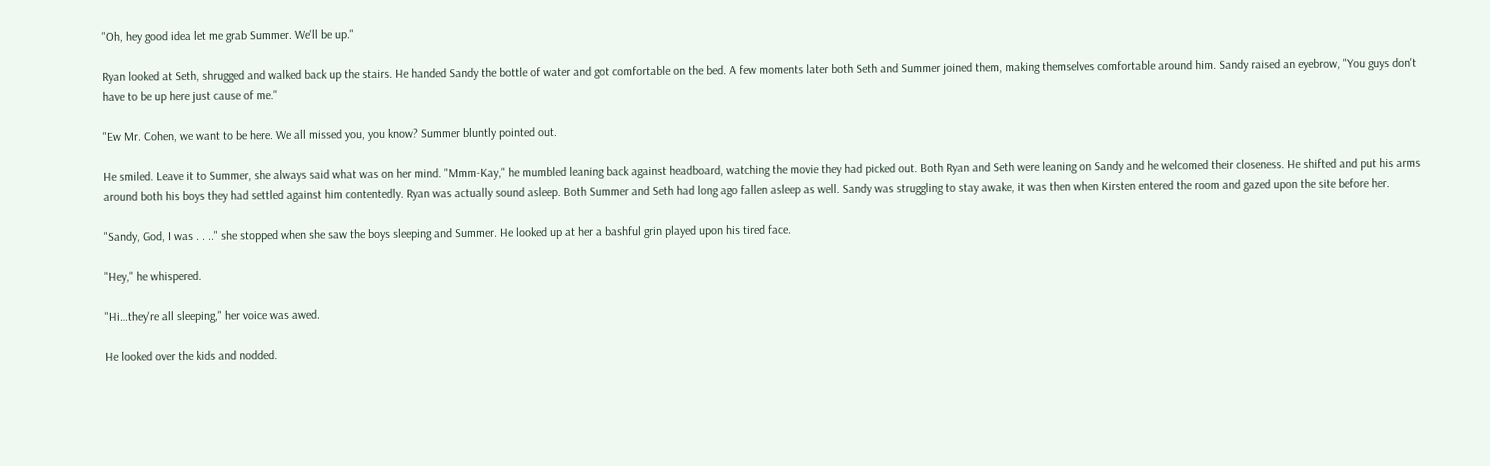"Oh, hey good idea let me grab Summer. We'll be up."

Ryan looked at Seth, shrugged and walked back up the stairs. He handed Sandy the bottle of water and got comfortable on the bed. A few moments later both Seth and Summer joined them, making themselves comfortable around him. Sandy raised an eyebrow, "You guys don't have to be up here just cause of me."

"Ew Mr. Cohen, we want to be here. We all missed you, you know? Summer bluntly pointed out.

He smiled. Leave it to Summer, she always said what was on her mind. "Mmm-Kay," he mumbled leaning back against headboard, watching the movie they had picked out. Both Ryan and Seth were leaning on Sandy and he welcomed their closeness. He shifted and put his arms around both his boys they had settled against him contentedly. Ryan was actually sound asleep. Both Summer and Seth had long ago fallen asleep as well. Sandy was struggling to stay awake, it was then when Kirsten entered the room and gazed upon the site before her.

"Sandy, God, I was . . .." she stopped when she saw the boys sleeping and Summer. He looked up at her a bashful grin played upon his tired face.

"Hey," he whispered.

"Hi…they're all sleeping," her voice was awed.

He looked over the kids and nodded.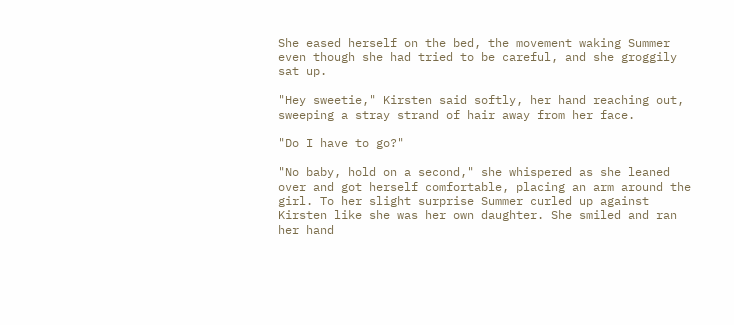She eased herself on the bed, the movement waking Summer even though she had tried to be careful, and she groggily sat up.

"Hey sweetie," Kirsten said softly, her hand reaching out, sweeping a stray strand of hair away from her face.

"Do I have to go?"

"No baby, hold on a second," she whispered as she leaned over and got herself comfortable, placing an arm around the girl. To her slight surprise Summer curled up against Kirsten like she was her own daughter. She smiled and ran her hand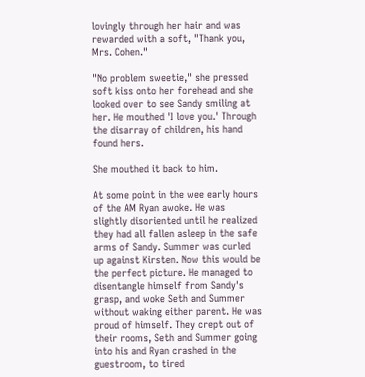lovingly through her hair and was rewarded with a soft, "Thank you, Mrs. Cohen."

"No problem sweetie," she pressed soft kiss onto her forehead and she looked over to see Sandy smiling at her. He mouthed 'I love you.' Through the disarray of children, his hand found hers.

She mouthed it back to him.

At some point in the wee early hours of the AM Ryan awoke. He was slightly disoriented until he realized they had all fallen asleep in the safe arms of Sandy. Summer was curled up against Kirsten. Now this would be the perfect picture. He managed to disentangle himself from Sandy's grasp, and woke Seth and Summer without waking either parent. He was proud of himself. They crept out of their rooms, Seth and Summer going into his and Ryan crashed in the guestroom, to tired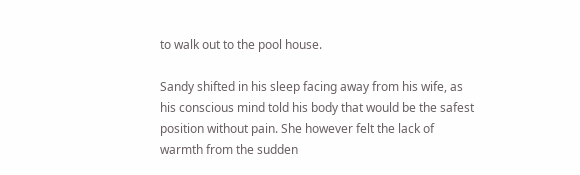to walk out to the pool house.

Sandy shifted in his sleep facing away from his wife, as his conscious mind told his body that would be the safest position without pain. She however felt the lack of warmth from the sudden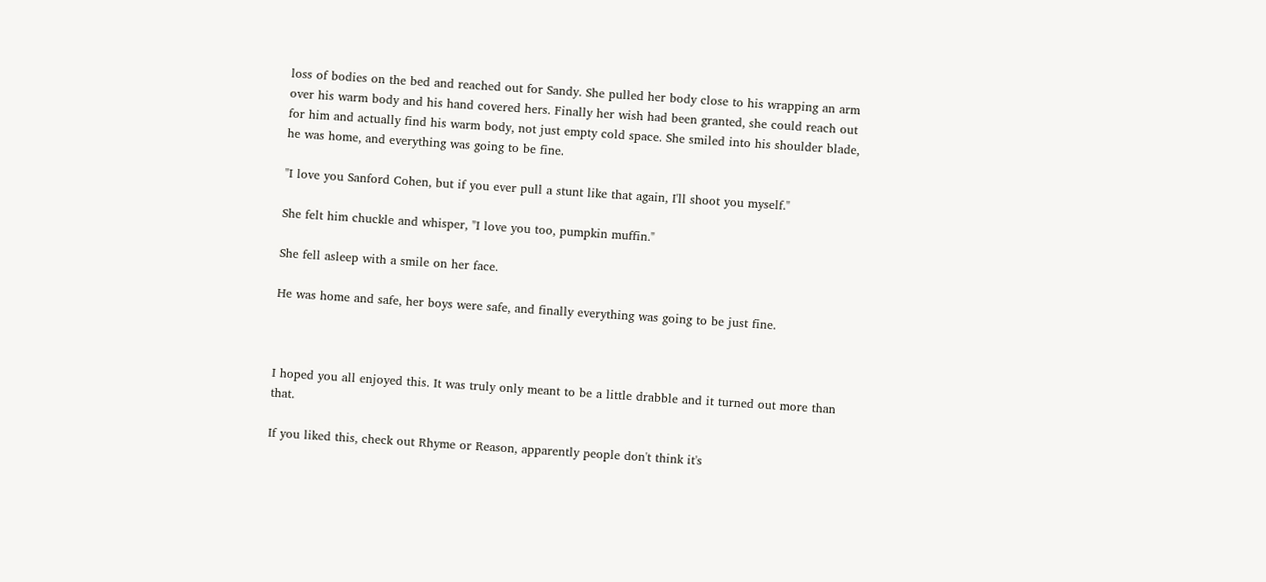loss of bodies on the bed and reached out for Sandy. She pulled her body close to his wrapping an arm over his warm body and his hand covered hers. Finally her wish had been granted, she could reach out for him and actually find his warm body, not just empty cold space. She smiled into his shoulder blade, he was home, and everything was going to be fine.

"I love you Sanford Cohen, but if you ever pull a stunt like that again, I'll shoot you myself."

She felt him chuckle and whisper, "I love you too, pumpkin muffin."

She fell asleep with a smile on her face.

He was home and safe, her boys were safe, and finally everything was going to be just fine.



I hoped you all enjoyed this. It was truly only meant to be a little drabble and it turned out more than that.

If you liked this, check out Rhyme or Reason, apparently people don't think it's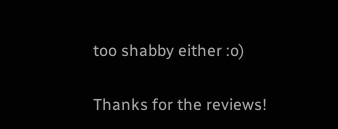too shabby either :o)

Thanks for the reviews!